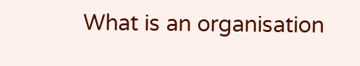What is an organisation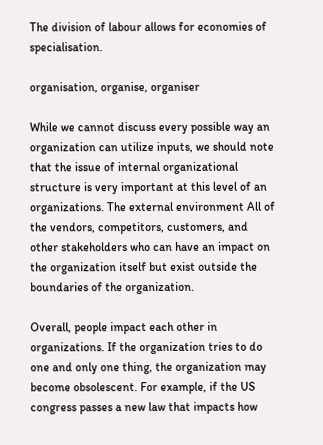The division of labour allows for economies of specialisation.

organisation, organise, organiser

While we cannot discuss every possible way an organization can utilize inputs, we should note that the issue of internal organizational structure is very important at this level of an organizations. The external environment All of the vendors, competitors, customers, and other stakeholders who can have an impact on the organization itself but exist outside the boundaries of the organization.

Overall, people impact each other in organizations. If the organization tries to do one and only one thing, the organization may become obsolescent. For example, if the US congress passes a new law that impacts how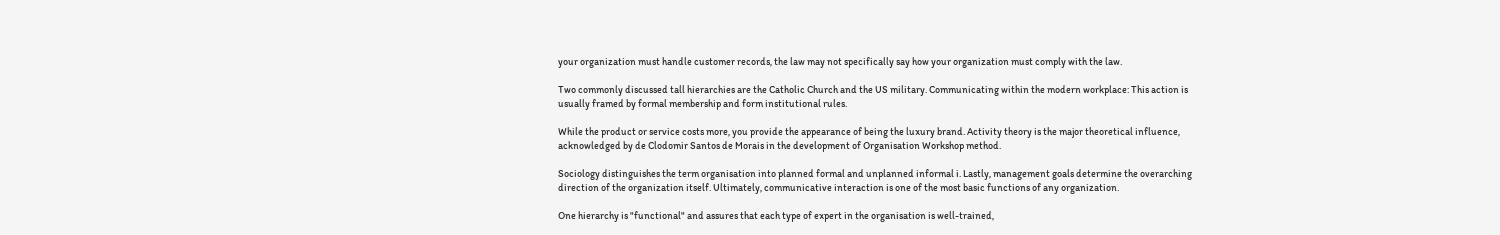your organization must handle customer records, the law may not specifically say how your organization must comply with the law.

Two commonly discussed tall hierarchies are the Catholic Church and the US military. Communicating within the modern workplace: This action is usually framed by formal membership and form institutional rules.

While the product or service costs more, you provide the appearance of being the luxury brand. Activity theory is the major theoretical influence, acknowledged by de Clodomir Santos de Morais in the development of Organisation Workshop method.

Sociology distinguishes the term organisation into planned formal and unplanned informal i. Lastly, management goals determine the overarching direction of the organization itself. Ultimately, communicative interaction is one of the most basic functions of any organization.

One hierarchy is "functional" and assures that each type of expert in the organisation is well-trained,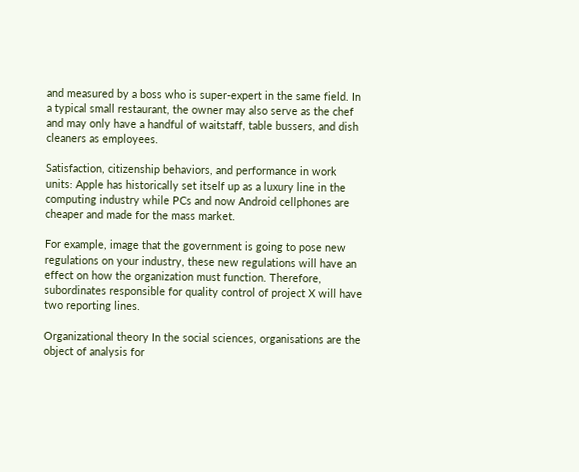and measured by a boss who is super-expert in the same field. In a typical small restaurant, the owner may also serve as the chef and may only have a handful of waitstaff, table bussers, and dish cleaners as employees.

Satisfaction, citizenship behaviors, and performance in work units: Apple has historically set itself up as a luxury line in the computing industry while PCs and now Android cellphones are cheaper and made for the mass market.

For example, image that the government is going to pose new regulations on your industry, these new regulations will have an effect on how the organization must function. Therefore, subordinates responsible for quality control of project X will have two reporting lines.

Organizational theory In the social sciences, organisations are the object of analysis for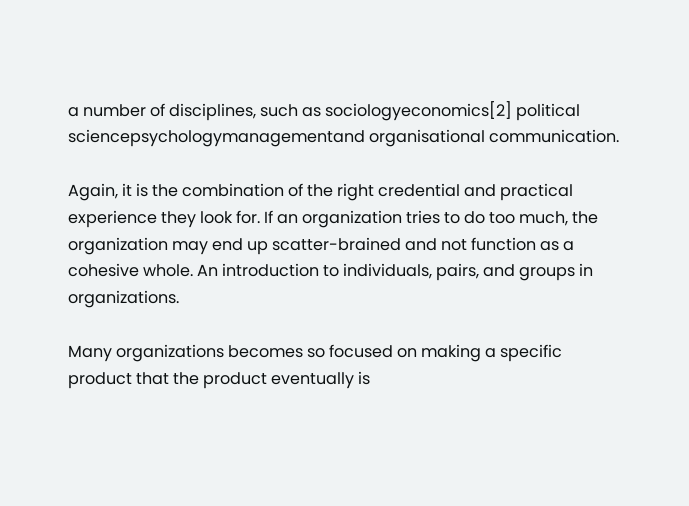a number of disciplines, such as sociologyeconomics[2] political sciencepsychologymanagementand organisational communication.

Again, it is the combination of the right credential and practical experience they look for. If an organization tries to do too much, the organization may end up scatter-brained and not function as a cohesive whole. An introduction to individuals, pairs, and groups in organizations.

Many organizations becomes so focused on making a specific product that the product eventually is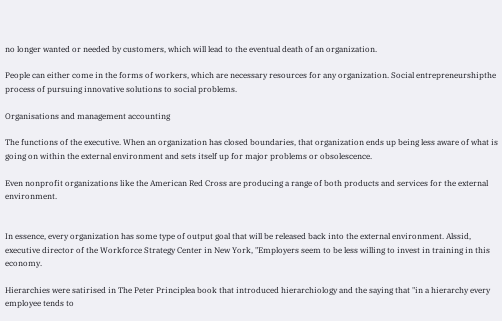no longer wanted or needed by customers, which will lead to the eventual death of an organization.

People can either come in the forms of workers, which are necessary resources for any organization. Social entrepreneurshipthe process of pursuing innovative solutions to social problems.

Organisations and management accounting

The functions of the executive. When an organization has closed boundaries, that organization ends up being less aware of what is going on within the external environment and sets itself up for major problems or obsolescence.

Even nonprofit organizations like the American Red Cross are producing a range of both products and services for the external environment.


In essence, every organization has some type of output goal that will be released back into the external environment. Alssid, executive director of the Workforce Strategy Center in New York, "Employers seem to be less willing to invest in training in this economy.

Hierarchies were satirised in The Peter Principlea book that introduced hierarchiology and the saying that "in a hierarchy every employee tends to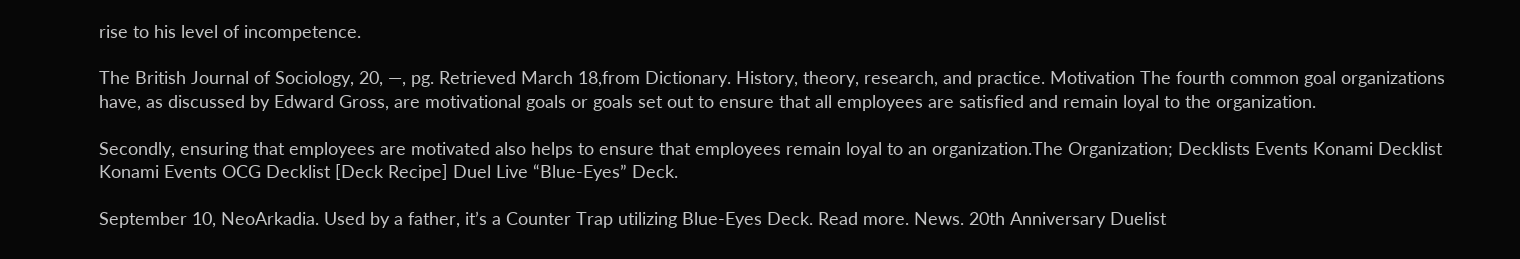rise to his level of incompetence.

The British Journal of Sociology, 20, —, pg. Retrieved March 18,from Dictionary. History, theory, research, and practice. Motivation The fourth common goal organizations have, as discussed by Edward Gross, are motivational goals or goals set out to ensure that all employees are satisfied and remain loyal to the organization.

Secondly, ensuring that employees are motivated also helps to ensure that employees remain loyal to an organization.The Organization; Decklists Events Konami Decklist Konami Events OCG Decklist [Deck Recipe] Duel Live “Blue-Eyes” Deck.

September 10, NeoArkadia. Used by a father, it’s a Counter Trap utilizing Blue-Eyes Deck. Read more. News. 20th Anniversary Duelist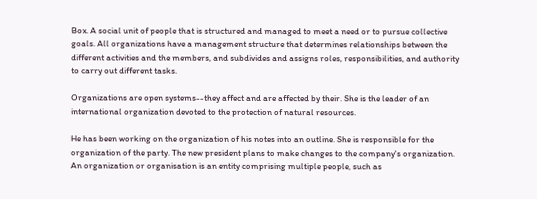Box. A social unit of people that is structured and managed to meet a need or to pursue collective goals. All organizations have a management structure that determines relationships between the different activities and the members, and subdivides and assigns roles, responsibilities, and authority to carry out different tasks.

Organizations are open systems--they affect and are affected by their. She is the leader of an international organization devoted to the protection of natural resources.

He has been working on the organization of his notes into an outline. She is responsible for the organization of the party. The new president plans to make changes to the company's organization. An organization or organisation is an entity comprising multiple people, such as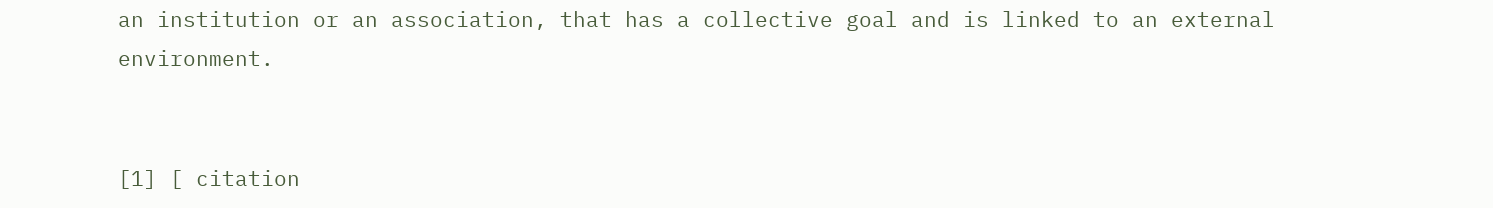an institution or an association, that has a collective goal and is linked to an external environment.


[1] [ citation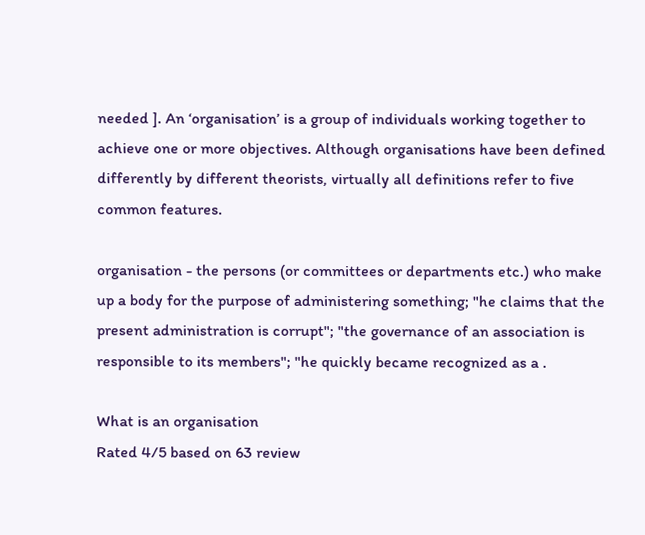needed ]. An ‘organisation’ is a group of individuals working together to achieve one or more objectives. Although organisations have been defined differently by different theorists, virtually all definitions refer to five common features.

organisation - the persons (or committees or departments etc.) who make up a body for the purpose of administering something; "he claims that the present administration is corrupt"; "the governance of an association is responsible to its members"; "he quickly became recognized as a .

What is an organisation
Rated 4/5 based on 63 review